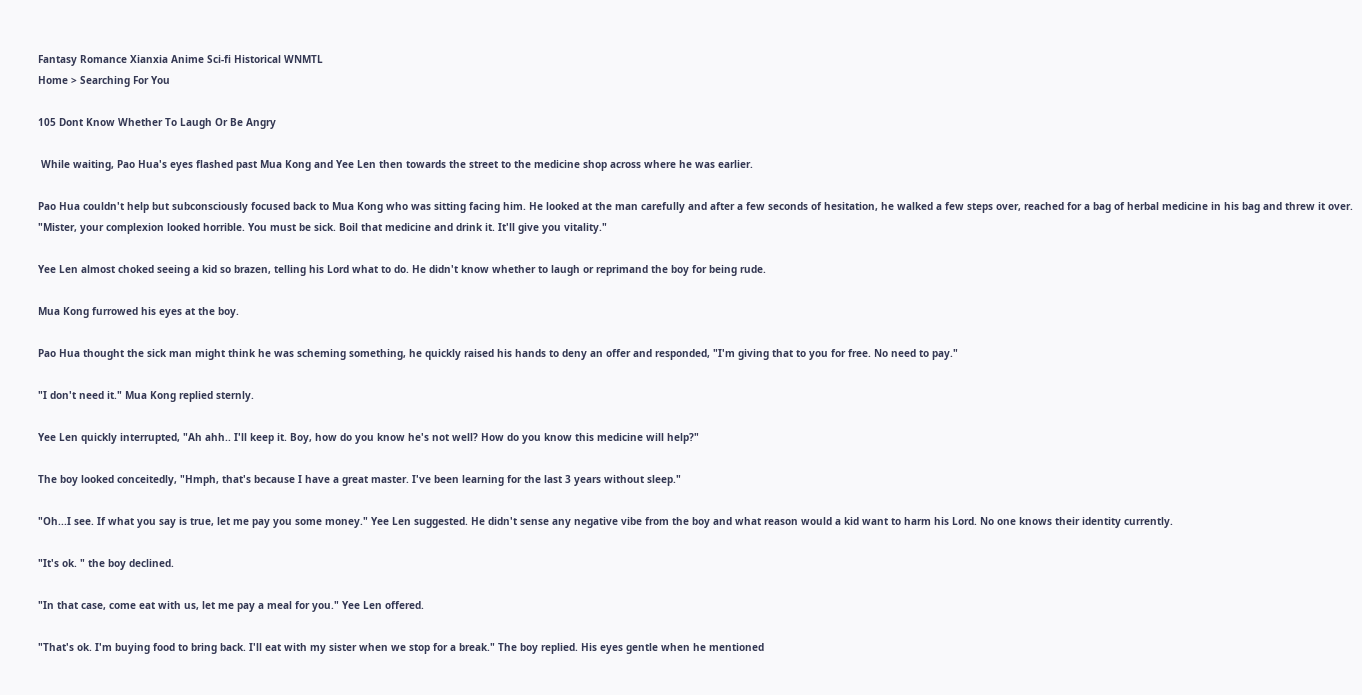Fantasy Romance Xianxia Anime Sci-fi Historical WNMTL
Home > Searching For You

105 Dont Know Whether To Laugh Or Be Angry

 While waiting, Pao Hua's eyes flashed past Mua Kong and Yee Len then towards the street to the medicine shop across where he was earlier.

Pao Hua couldn't help but subconsciously focused back to Mua Kong who was sitting facing him. He looked at the man carefully and after a few seconds of hesitation, he walked a few steps over, reached for a bag of herbal medicine in his bag and threw it over. "Mister, your complexion looked horrible. You must be sick. Boil that medicine and drink it. It'll give you vitality."

Yee Len almost choked seeing a kid so brazen, telling his Lord what to do. He didn't know whether to laugh or reprimand the boy for being rude.

Mua Kong furrowed his eyes at the boy.

Pao Hua thought the sick man might think he was scheming something, he quickly raised his hands to deny an offer and responded, "I'm giving that to you for free. No need to pay."

"I don't need it." Mua Kong replied sternly.

Yee Len quickly interrupted, "Ah ahh.. I'll keep it. Boy, how do you know he's not well? How do you know this medicine will help?"

The boy looked conceitedly, "Hmph, that's because I have a great master. I've been learning for the last 3 years without sleep."

"Oh...I see. If what you say is true, let me pay you some money." Yee Len suggested. He didn't sense any negative vibe from the boy and what reason would a kid want to harm his Lord. No one knows their identity currently.

"It's ok. " the boy declined.

"In that case, come eat with us, let me pay a meal for you." Yee Len offered.

"That's ok. I'm buying food to bring back. I'll eat with my sister when we stop for a break." The boy replied. His eyes gentle when he mentioned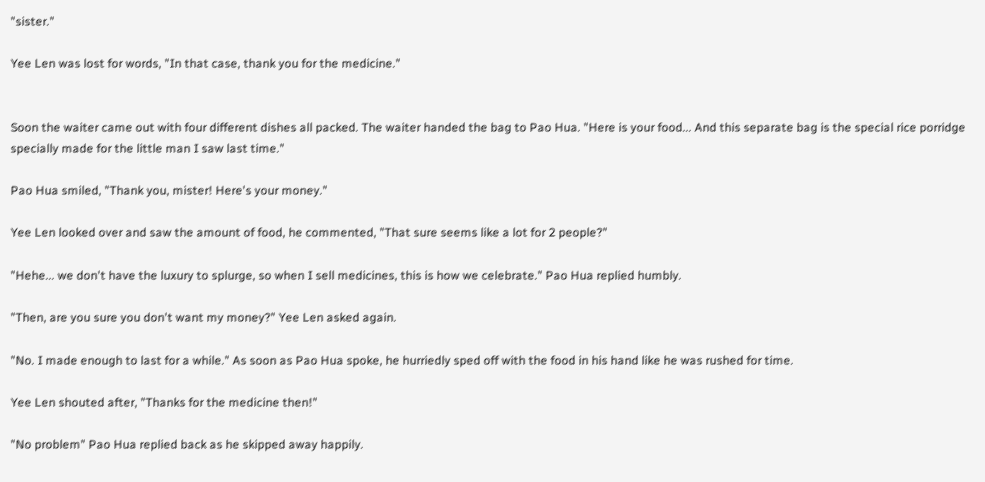"sister."

Yee Len was lost for words, "In that case, thank you for the medicine."


Soon the waiter came out with four different dishes all packed. The waiter handed the bag to Pao Hua. "Here is your food... And this separate bag is the special rice porridge specially made for the little man I saw last time."

Pao Hua smiled, "Thank you, mister! Here's your money."

Yee Len looked over and saw the amount of food, he commented, "That sure seems like a lot for 2 people?"

"Hehe... we don't have the luxury to splurge, so when I sell medicines, this is how we celebrate." Pao Hua replied humbly.

"Then, are you sure you don't want my money?" Yee Len asked again.

"No. I made enough to last for a while." As soon as Pao Hua spoke, he hurriedly sped off with the food in his hand like he was rushed for time.

Yee Len shouted after, "Thanks for the medicine then!"

"No problem" Pao Hua replied back as he skipped away happily.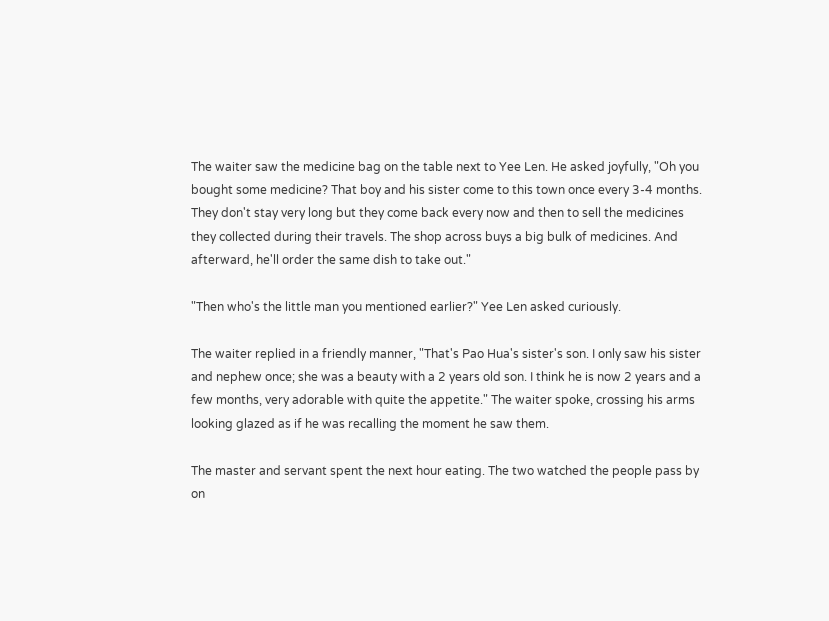The waiter saw the medicine bag on the table next to Yee Len. He asked joyfully, "Oh you bought some medicine? That boy and his sister come to this town once every 3-4 months. They don't stay very long but they come back every now and then to sell the medicines they collected during their travels. The shop across buys a big bulk of medicines. And afterward, he'll order the same dish to take out."

"Then who's the little man you mentioned earlier?" Yee Len asked curiously.

The waiter replied in a friendly manner, "That's Pao Hua's sister's son. I only saw his sister and nephew once; she was a beauty with a 2 years old son. I think he is now 2 years and a few months, very adorable with quite the appetite." The waiter spoke, crossing his arms looking glazed as if he was recalling the moment he saw them.

The master and servant spent the next hour eating. The two watched the people pass by on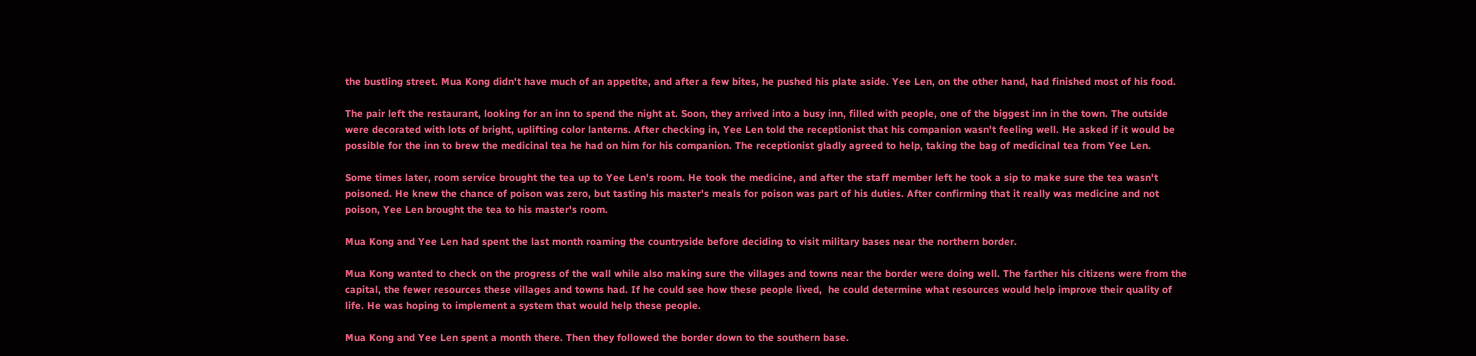the bustling street. Mua Kong didn't have much of an appetite, and after a few bites, he pushed his plate aside. Yee Len, on the other hand, had finished most of his food.

The pair left the restaurant, looking for an inn to spend the night at. Soon, they arrived into a busy inn, filled with people, one of the biggest inn in the town. The outside were decorated with lots of bright, uplifting color lanterns. After checking in, Yee Len told the receptionist that his companion wasn't feeling well. He asked if it would be possible for the inn to brew the medicinal tea he had on him for his companion. The receptionist gladly agreed to help, taking the bag of medicinal tea from Yee Len.

Some times later, room service brought the tea up to Yee Len's room. He took the medicine, and after the staff member left he took a sip to make sure the tea wasn't poisoned. He knew the chance of poison was zero, but tasting his master's meals for poison was part of his duties. After confirming that it really was medicine and not poison, Yee Len brought the tea to his master's room.

Mua Kong and Yee Len had spent the last month roaming the countryside before deciding to visit military bases near the northern border.

Mua Kong wanted to check on the progress of the wall while also making sure the villages and towns near the border were doing well. The farther his citizens were from the capital, the fewer resources these villages and towns had. If he could see how these people lived,  he could determine what resources would help improve their quality of life. He was hoping to implement a system that would help these people.

Mua Kong and Yee Len spent a month there. Then they followed the border down to the southern base.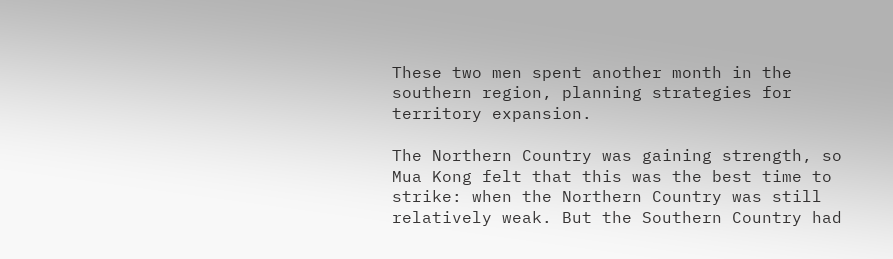These two men spent another month in the southern region, planning strategies for territory expansion.

The Northern Country was gaining strength, so Mua Kong felt that this was the best time to strike: when the Northern Country was still relatively weak. But the Southern Country had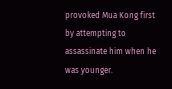provoked Mua Kong first by attempting to assassinate him when he was younger.